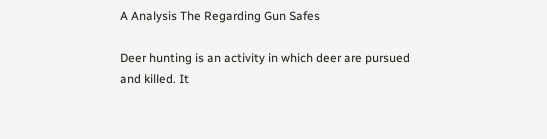A Analysis The Regarding Gun Safes

Deer hunting is an activity in which deer are pursued and killed. It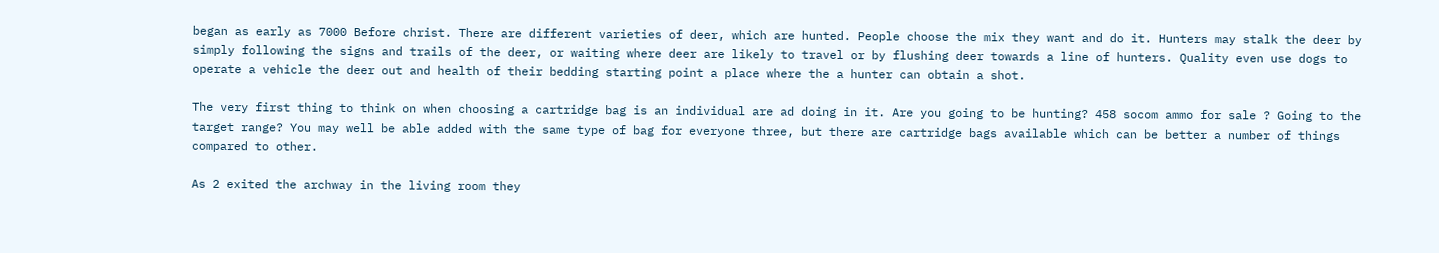began as early as 7000 Before christ. There are different varieties of deer, which are hunted. People choose the mix they want and do it. Hunters may stalk the deer by simply following the signs and trails of the deer, or waiting where deer are likely to travel or by flushing deer towards a line of hunters. Quality even use dogs to operate a vehicle the deer out and health of their bedding starting point a place where the a hunter can obtain a shot.

The very first thing to think on when choosing a cartridge bag is an individual are ad doing in it. Are you going to be hunting? 458 socom ammo for sale ? Going to the target range? You may well be able added with the same type of bag for everyone three, but there are cartridge bags available which can be better a number of things compared to other.

As 2 exited the archway in the living room they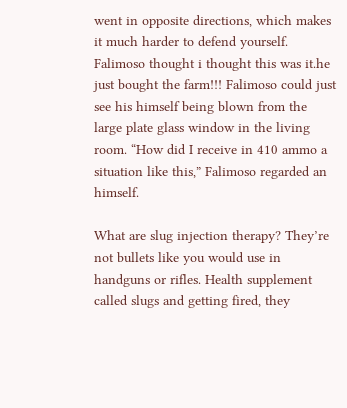went in opposite directions, which makes it much harder to defend yourself. Falimoso thought i thought this was it.he just bought the farm!!! Falimoso could just see his himself being blown from the large plate glass window in the living room. “How did I receive in 410 ammo a situation like this,” Falimoso regarded an himself.

What are slug injection therapy? They’re not bullets like you would use in handguns or rifles. Health supplement called slugs and getting fired, they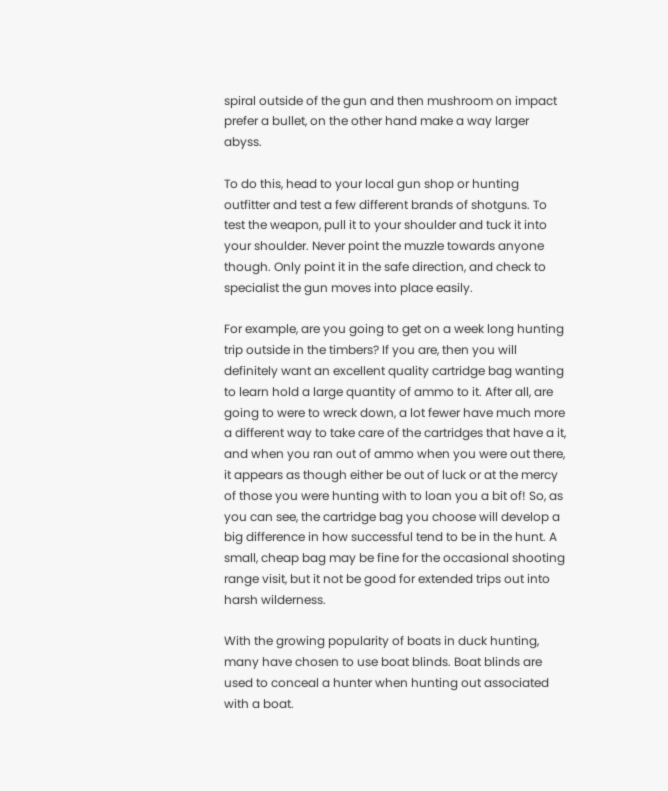spiral outside of the gun and then mushroom on impact prefer a bullet, on the other hand make a way larger abyss.

To do this, head to your local gun shop or hunting outfitter and test a few different brands of shotguns. To test the weapon, pull it to your shoulder and tuck it into your shoulder. Never point the muzzle towards anyone though. Only point it in the safe direction, and check to specialist the gun moves into place easily.

For example, are you going to get on a week long hunting trip outside in the timbers? If you are, then you will definitely want an excellent quality cartridge bag wanting to learn hold a large quantity of ammo to it. After all, are going to were to wreck down, a lot fewer have much more a different way to take care of the cartridges that have a it, and when you ran out of ammo when you were out there, it appears as though either be out of luck or at the mercy of those you were hunting with to loan you a bit of! So, as you can see, the cartridge bag you choose will develop a big difference in how successful tend to be in the hunt. A small, cheap bag may be fine for the occasional shooting range visit, but it not be good for extended trips out into harsh wilderness.

With the growing popularity of boats in duck hunting, many have chosen to use boat blinds. Boat blinds are used to conceal a hunter when hunting out associated with a boat.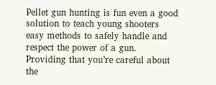Pellet gun hunting is fun even a good solution to teach young shooters easy methods to safely handle and respect the power of a gun. Providing that you’re careful about the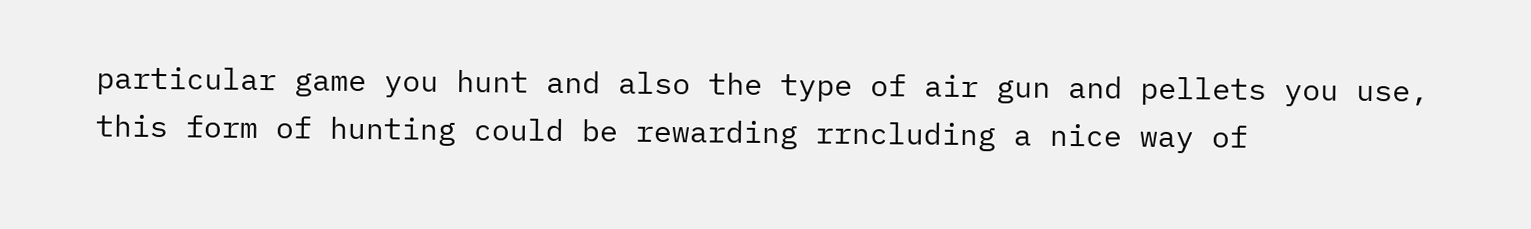particular game you hunt and also the type of air gun and pellets you use, this form of hunting could be rewarding rrncluding a nice way of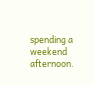spending a weekend afternoon.